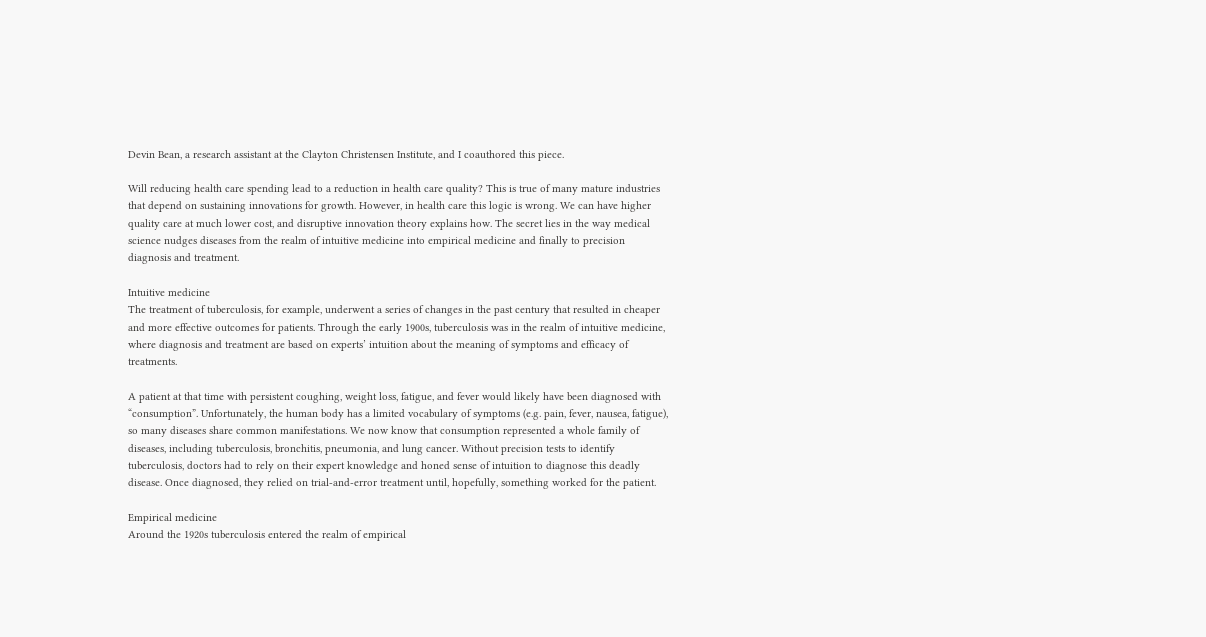Devin Bean, a research assistant at the Clayton Christensen Institute, and I coauthored this piece.

Will reducing health care spending lead to a reduction in health care quality? This is true of many mature industries that depend on sustaining innovations for growth. However, in health care this logic is wrong. We can have higher quality care at much lower cost, and disruptive innovation theory explains how. The secret lies in the way medical science nudges diseases from the realm of intuitive medicine into empirical medicine and finally to precision diagnosis and treatment.

Intuitive medicine
The treatment of tuberculosis, for example, underwent a series of changes in the past century that resulted in cheaper and more effective outcomes for patients. Through the early 1900s, tuberculosis was in the realm of intuitive medicine, where diagnosis and treatment are based on experts’ intuition about the meaning of symptoms and efficacy of treatments.

A patient at that time with persistent coughing, weight loss, fatigue, and fever would likely have been diagnosed with “consumption”. Unfortunately, the human body has a limited vocabulary of symptoms (e.g. pain, fever, nausea, fatigue), so many diseases share common manifestations. We now know that consumption represented a whole family of diseases, including tuberculosis, bronchitis, pneumonia, and lung cancer. Without precision tests to identify tuberculosis, doctors had to rely on their expert knowledge and honed sense of intuition to diagnose this deadly disease. Once diagnosed, they relied on trial-and-error treatment until, hopefully, something worked for the patient.

Empirical medicine
Around the 1920s tuberculosis entered the realm of empirical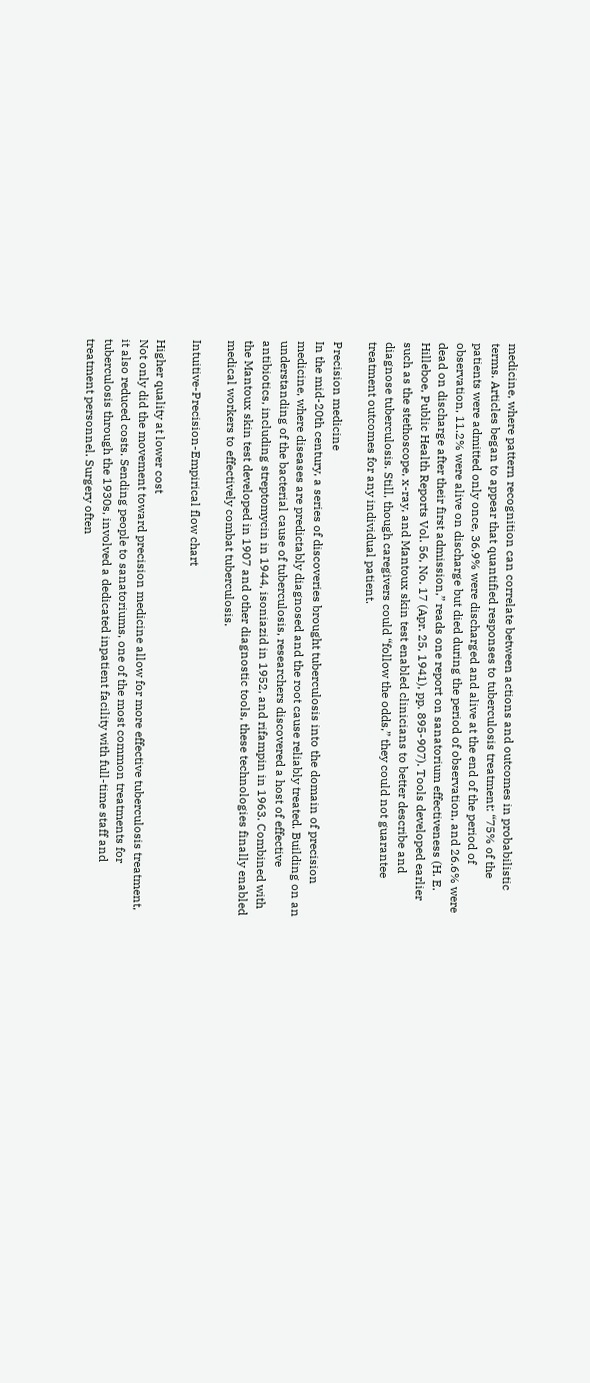medicine, where pattern recognition can correlate between actions and outcomes in probabilistic terms. Articles began to appear that quantified responses to tuberculosis treatment: “75% of the patients were admitted only once, 36.9% were discharged and alive at the end of the period of observation, 11.2% were alive on discharge but died during the period of observation, and 26.6% were dead on discharge after their first admission,” reads one report on sanatorium effectiveness (H. E. Hilleboe, Public Health Reports Vol. 56, No. 17 (Apr. 25, 1941), pp. 895-907). Tools developed earlier such as the stethoscope, x-ray, and Mantoux skin test enabled clinicians to better describe and diagnose tuberculosis. Still, though caregivers could “follow the odds,” they could not guarantee treatment outcomes for any individual patient.

Precision medicine
In the mid-20th century, a series of discoveries brought tuberculosis into the domain of precision medicine, where diseases are predictably diagnosed and the root cause reliably treated. Building on an understanding of the bacterial cause of tuberculosis, researchers discovered a host of effective antibiotics, including streptomycin in 1944, isoniazid in 1952, and rifampin in 1963. Combined with the Mantoux skin test developed in 1907 and other diagnostic tools, these technologies finally enabled medical workers to effectively combat tuberculosis.

Intuitive-Precision-Empirical flow chart

Higher quality at lower cost
Not only did the movement toward precision medicine allow for more effective tuberculosis treatment, it also reduced costs. Sending people to sanatoriums, one of the most common treatments for tuberculosis through the 1930s, involved a dedicated inpatient facility with full-time staff and treatment personnel. Surgery often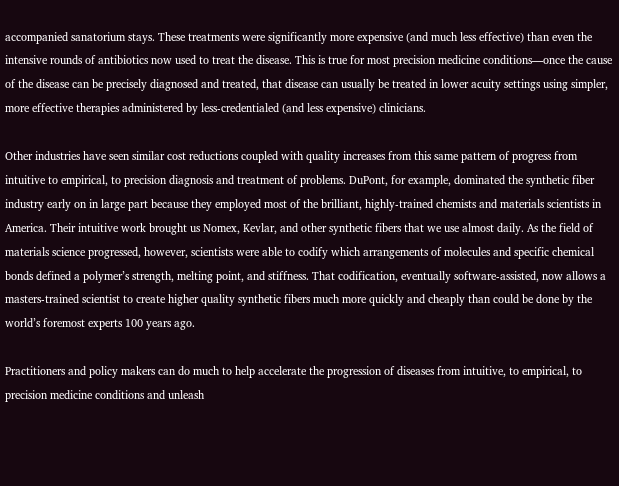accompanied sanatorium stays. These treatments were significantly more expensive (and much less effective) than even the intensive rounds of antibiotics now used to treat the disease. This is true for most precision medicine conditions—once the cause of the disease can be precisely diagnosed and treated, that disease can usually be treated in lower acuity settings using simpler, more effective therapies administered by less-credentialed (and less expensive) clinicians.

Other industries have seen similar cost reductions coupled with quality increases from this same pattern of progress from intuitive to empirical, to precision diagnosis and treatment of problems. DuPont, for example, dominated the synthetic fiber industry early on in large part because they employed most of the brilliant, highly-trained chemists and materials scientists in America. Their intuitive work brought us Nomex, Kevlar, and other synthetic fibers that we use almost daily. As the field of materials science progressed, however, scientists were able to codify which arrangements of molecules and specific chemical bonds defined a polymer’s strength, melting point, and stiffness. That codification, eventually software-assisted, now allows a masters-trained scientist to create higher quality synthetic fibers much more quickly and cheaply than could be done by the world’s foremost experts 100 years ago.

Practitioners and policy makers can do much to help accelerate the progression of diseases from intuitive, to empirical, to precision medicine conditions and unleash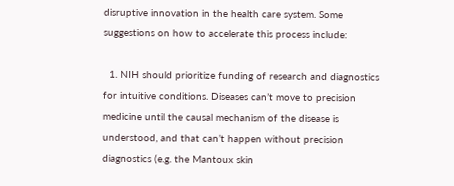disruptive innovation in the health care system. Some suggestions on how to accelerate this process include:

  1. NIH should prioritize funding of research and diagnostics for intuitive conditions. Diseases can’t move to precision medicine until the causal mechanism of the disease is understood, and that can’t happen without precision diagnostics (e.g. the Mantoux skin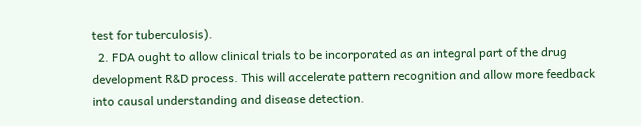test for tuberculosis).
  2. FDA ought to allow clinical trials to be incorporated as an integral part of the drug development R&D process. This will accelerate pattern recognition and allow more feedback into causal understanding and disease detection.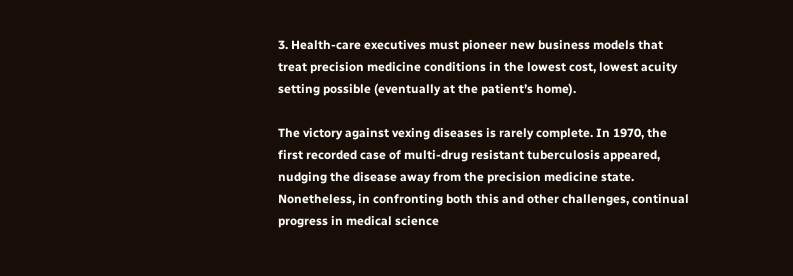3. Health-care executives must pioneer new business models that treat precision medicine conditions in the lowest cost, lowest acuity setting possible (eventually at the patient’s home).

The victory against vexing diseases is rarely complete. In 1970, the first recorded case of multi-drug resistant tuberculosis appeared, nudging the disease away from the precision medicine state. Nonetheless, in confronting both this and other challenges, continual progress in medical science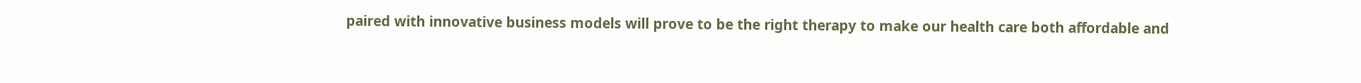paired with innovative business models will prove to be the right therapy to make our health care both affordable and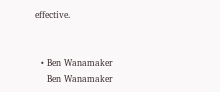effective.


  • Ben Wanamaker
    Ben Wanamaker